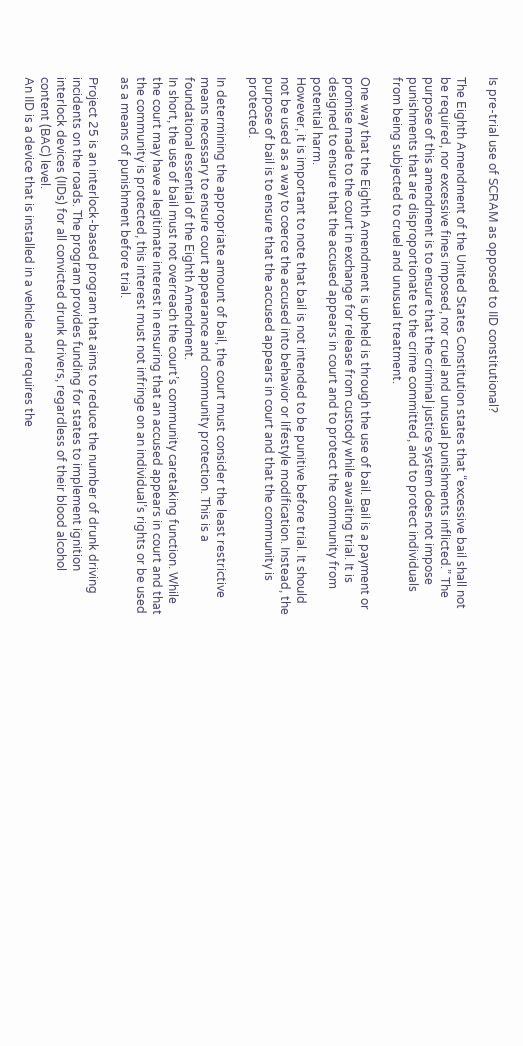Is pre-trial use of SCRAM as opposed to IID constitutional?

The Eighth Amendment of the United States Constitution states that “excessive bail shall not be required, nor excessive fines imposed, nor cruel and unusual punishments inflicted.” The purpose of this amendment is to ensure that the criminal justice system does not impose punishments that are disproportionate to the crime committed, and to protect individuals from being subjected to cruel and unusual treatment.

One way that the Eighth Amendment is upheld is through the use of bail. Bail is a payment or promise made to the court in exchange for release from custody while awaiting trial. It is designed to ensure that the accused appears in court and to protect the community from potential harm.
However, it is important to note that bail is not intended to be punitive before trial. It should not be used as a way to coerce the accused into behavior or lifestyle modification. Instead, the purpose of bail is to ensure that the accused appears in court and that the community is protected.

In determining the appropriate amount of bail, the court must consider the least restrictive means necessary to ensure court appearance and community protection. This is a foundational essential of the Eighth Amendment.
In short, the use of bail must not overreach the court’s community caretaking function. While the court may have a legitimate interest in ensuring that an accused appears in court and that the community is protected, this interest must not infringe on an individual’s rights or be used as a means of punishment before trial.

Project 25 is an interlock-based program that aims to reduce the number of drunk driving incidents on the roads. The program provides funding for states to implement ignition interlock devices (IIDs) for all convicted drunk drivers, regardless of their blood alcohol content (BAC) level.
An IID is a device that is installed in a vehicle and requires the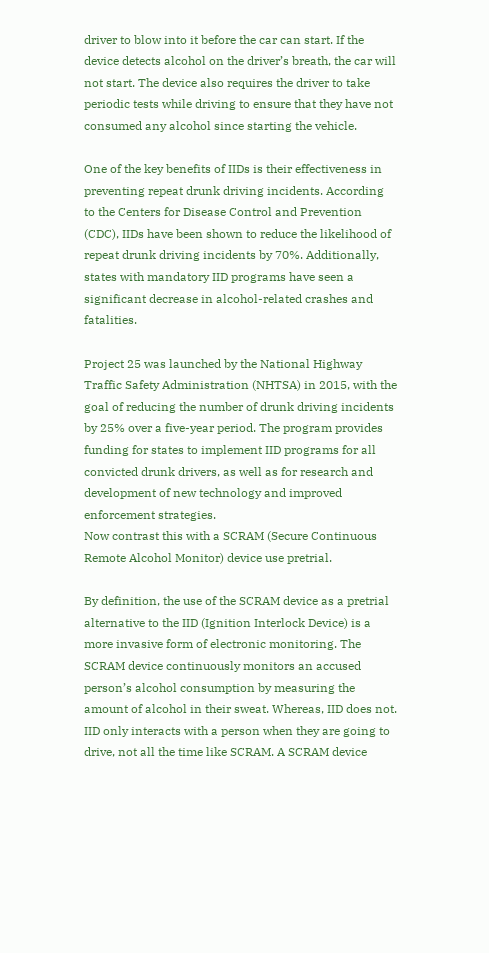driver to blow into it before the car can start. If the device detects alcohol on the driver’s breath, the car will not start. The device also requires the driver to take periodic tests while driving to ensure that they have not consumed any alcohol since starting the vehicle.

One of the key benefits of IIDs is their effectiveness in preventing repeat drunk driving incidents. According to the Centers for Disease Control and Prevention (CDC), IIDs have been shown to reduce the likelihood of repeat drunk driving incidents by 70%. Additionally, states with mandatory IID programs have seen a significant decrease in alcohol-related crashes and fatalities.

Project 25 was launched by the National Highway Traffic Safety Administration (NHTSA) in 2015, with the goal of reducing the number of drunk driving incidents by 25% over a five-year period. The program provides funding for states to implement IID programs for all convicted drunk drivers, as well as for research and development of new technology and improved enforcement strategies.
Now contrast this with a SCRAM (Secure Continuous Remote Alcohol Monitor) device use pretrial.

By definition, the use of the SCRAM device as a pretrial alternative to the IID (Ignition Interlock Device) is a more invasive form of electronic monitoring. The SCRAM device continuously monitors an accused person’s alcohol consumption by measuring the amount of alcohol in their sweat. Whereas, IID does not. IID only interacts with a person when they are going to drive, not all the time like SCRAM. A SCRAM device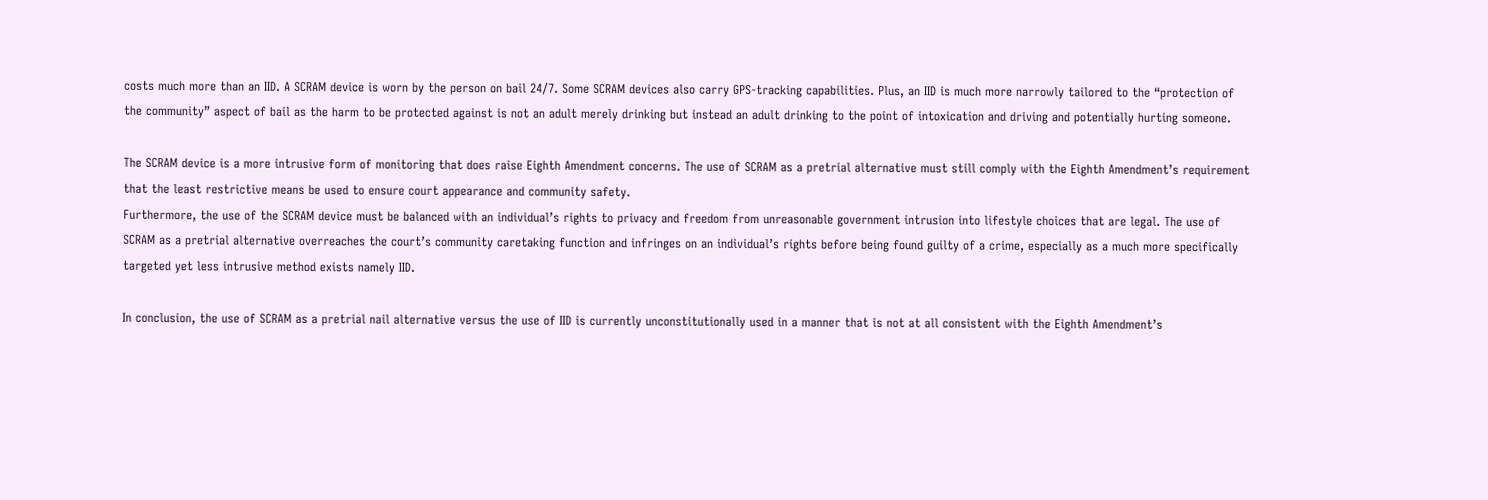costs much more than an IID. A SCRAM device is worn by the person on bail 24/7. Some SCRAM devices also carry GPS-tracking capabilities. Plus, an IID is much more narrowly tailored to the “protection of the community” aspect of bail as the harm to be protected against is not an adult merely drinking but instead an adult drinking to the point of intoxication and driving and potentially hurting someone.

The SCRAM device is a more intrusive form of monitoring that does raise Eighth Amendment concerns. The use of SCRAM as a pretrial alternative must still comply with the Eighth Amendment’s requirement that the least restrictive means be used to ensure court appearance and community safety.
Furthermore, the use of the SCRAM device must be balanced with an individual’s rights to privacy and freedom from unreasonable government intrusion into lifestyle choices that are legal. The use of SCRAM as a pretrial alternative overreaches the court’s community caretaking function and infringes on an individual’s rights before being found guilty of a crime, especially as a much more specifically targeted yet less intrusive method exists namely IID.

In conclusion, the use of SCRAM as a pretrial nail alternative versus the use of IID is currently unconstitutionally used in a manner that is not at all consistent with the Eighth Amendment’s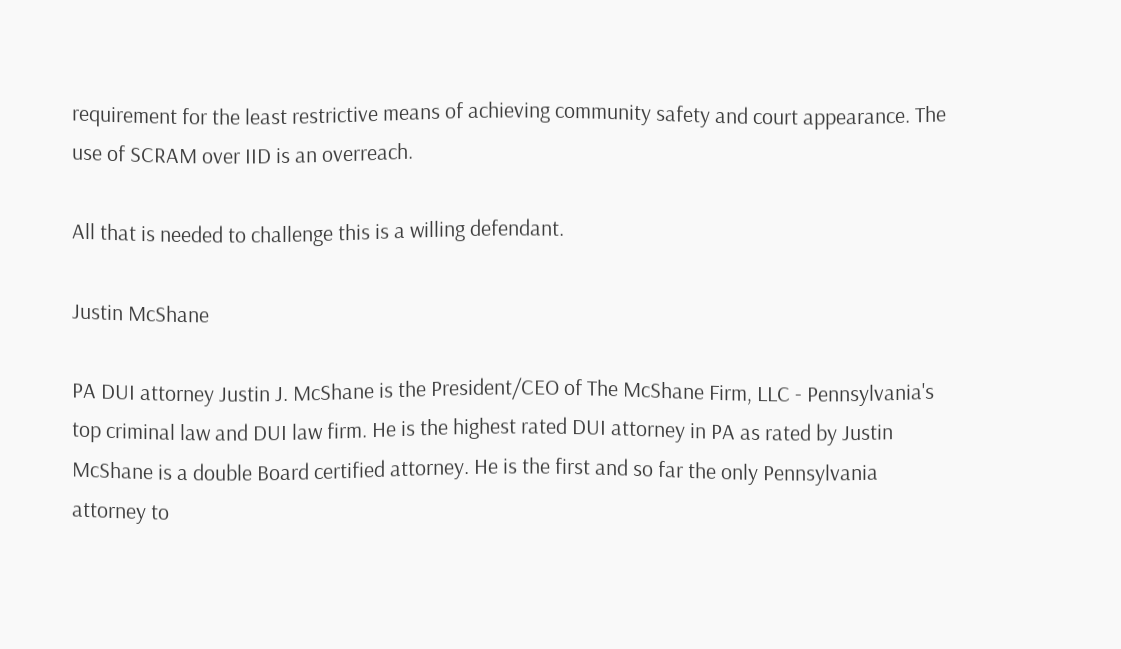requirement for the least restrictive means of achieving community safety and court appearance. The use of SCRAM over IID is an overreach.

All that is needed to challenge this is a willing defendant.

Justin McShane

PA DUI attorney Justin J. McShane is the President/CEO of The McShane Firm, LLC - Pennsylvania's top criminal law and DUI law firm. He is the highest rated DUI attorney in PA as rated by Justin McShane is a double Board certified attorney. He is the first and so far the only Pennsylvania attorney to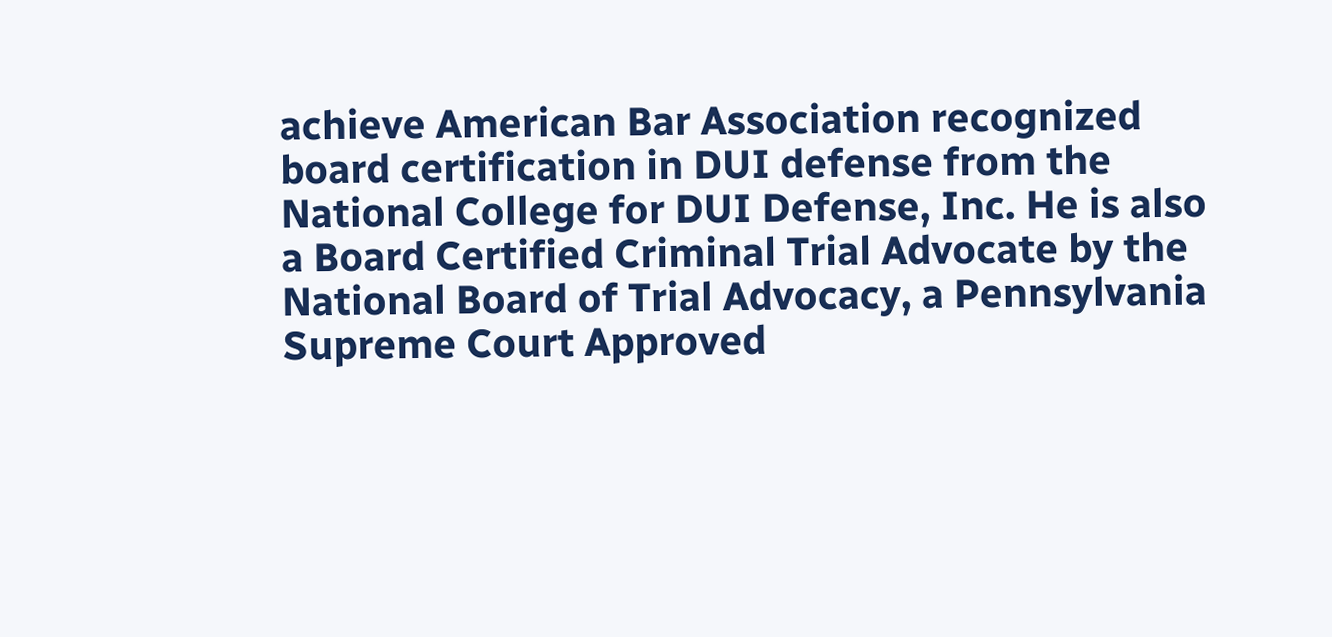achieve American Bar Association recognized board certification in DUI defense from the National College for DUI Defense, Inc. He is also a Board Certified Criminal Trial Advocate by the National Board of Trial Advocacy, a Pennsylvania Supreme Court Approved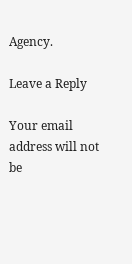Agency.

Leave a Reply

Your email address will not be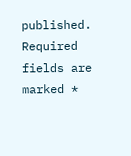published. Required fields are marked *